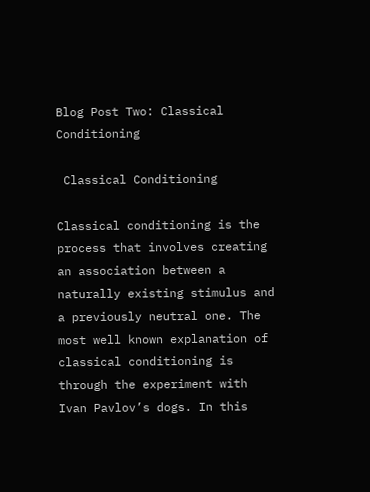Blog Post Two: Classical Conditioning

 Classical Conditioning

Classical conditioning is the process that involves creating an association between a naturally existing stimulus and a previously neutral one. The most well known explanation of classical conditioning is through the experiment with Ivan Pavlov’s dogs. In this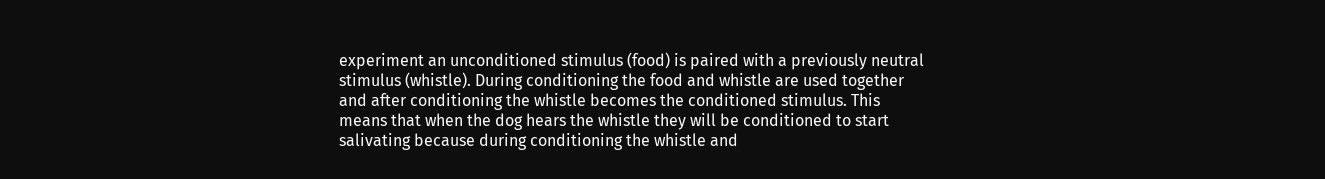experiment an unconditioned stimulus (food) is paired with a previously neutral stimulus (whistle). During conditioning the food and whistle are used together and after conditioning the whistle becomes the conditioned stimulus. This means that when the dog hears the whistle they will be conditioned to start salivating because during conditioning the whistle and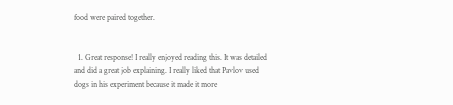food were paired together.


  1. Great response! I really enjoyed reading this. It was detailed and did a great job explaining. I really liked that Pavlov used dogs in his experiment because it made it more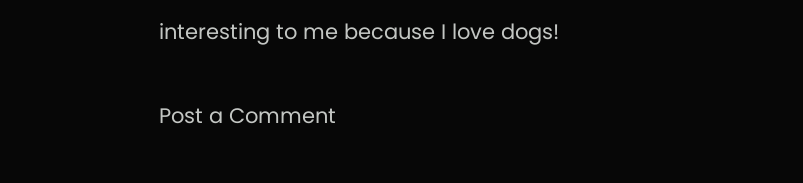interesting to me because I love dogs!


Post a Comment